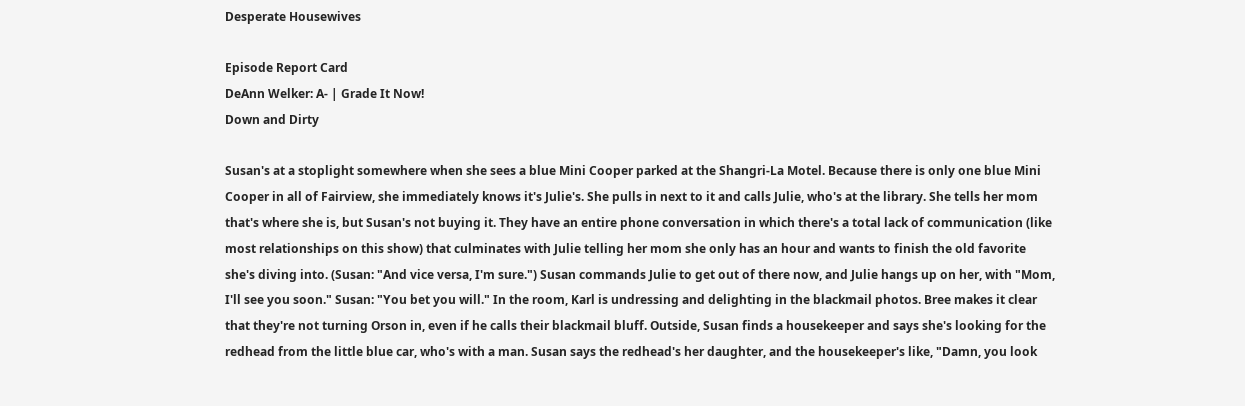Desperate Housewives

Episode Report Card
DeAnn Welker: A- | Grade It Now!
Down and Dirty

Susan's at a stoplight somewhere when she sees a blue Mini Cooper parked at the Shangri-La Motel. Because there is only one blue Mini Cooper in all of Fairview, she immediately knows it's Julie's. She pulls in next to it and calls Julie, who's at the library. She tells her mom that's where she is, but Susan's not buying it. They have an entire phone conversation in which there's a total lack of communication (like most relationships on this show) that culminates with Julie telling her mom she only has an hour and wants to finish the old favorite she's diving into. (Susan: "And vice versa, I'm sure.") Susan commands Julie to get out of there now, and Julie hangs up on her, with "Mom, I'll see you soon." Susan: "You bet you will." In the room, Karl is undressing and delighting in the blackmail photos. Bree makes it clear that they're not turning Orson in, even if he calls their blackmail bluff. Outside, Susan finds a housekeeper and says she's looking for the redhead from the little blue car, who's with a man. Susan says the redhead's her daughter, and the housekeeper's like, "Damn, you look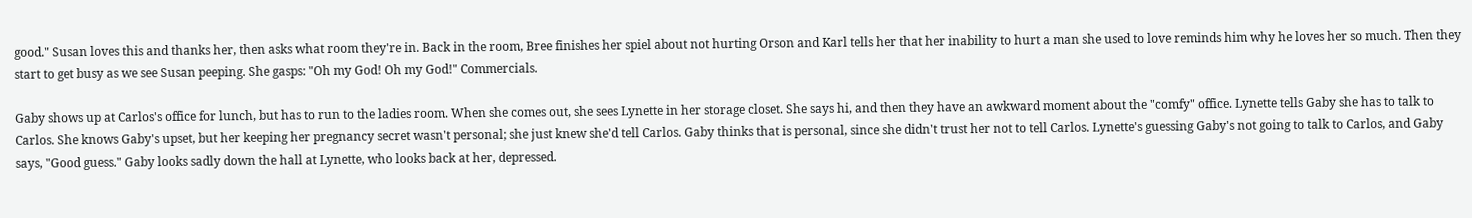good." Susan loves this and thanks her, then asks what room they're in. Back in the room, Bree finishes her spiel about not hurting Orson and Karl tells her that her inability to hurt a man she used to love reminds him why he loves her so much. Then they start to get busy as we see Susan peeping. She gasps: "Oh my God! Oh my God!" Commercials.

Gaby shows up at Carlos's office for lunch, but has to run to the ladies room. When she comes out, she sees Lynette in her storage closet. She says hi, and then they have an awkward moment about the "comfy" office. Lynette tells Gaby she has to talk to Carlos. She knows Gaby's upset, but her keeping her pregnancy secret wasn't personal; she just knew she'd tell Carlos. Gaby thinks that is personal, since she didn't trust her not to tell Carlos. Lynette's guessing Gaby's not going to talk to Carlos, and Gaby says, "Good guess." Gaby looks sadly down the hall at Lynette, who looks back at her, depressed.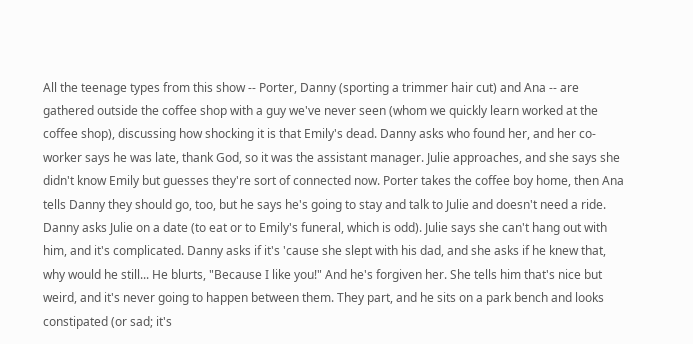All the teenage types from this show -- Porter, Danny (sporting a trimmer hair cut) and Ana -- are gathered outside the coffee shop with a guy we've never seen (whom we quickly learn worked at the coffee shop), discussing how shocking it is that Emily's dead. Danny asks who found her, and her co-worker says he was late, thank God, so it was the assistant manager. Julie approaches, and she says she didn't know Emily but guesses they're sort of connected now. Porter takes the coffee boy home, then Ana tells Danny they should go, too, but he says he's going to stay and talk to Julie and doesn't need a ride. Danny asks Julie on a date (to eat or to Emily's funeral, which is odd). Julie says she can't hang out with him, and it's complicated. Danny asks if it's 'cause she slept with his dad, and she asks if he knew that, why would he still... He blurts, "Because I like you!" And he's forgiven her. She tells him that's nice but weird, and it's never going to happen between them. They part, and he sits on a park bench and looks constipated (or sad; it's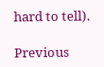hard to tell).

Previous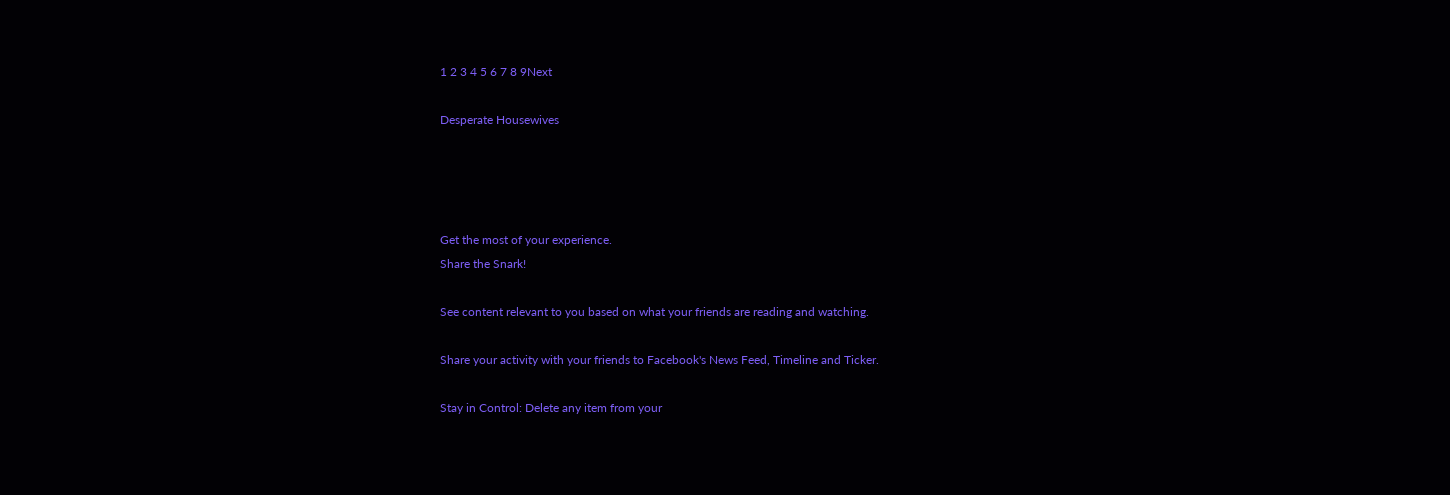1 2 3 4 5 6 7 8 9Next

Desperate Housewives




Get the most of your experience.
Share the Snark!

See content relevant to you based on what your friends are reading and watching.

Share your activity with your friends to Facebook's News Feed, Timeline and Ticker.

Stay in Control: Delete any item from your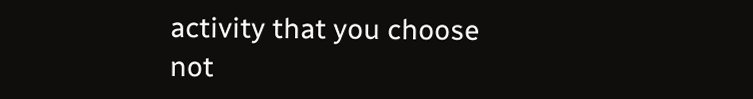activity that you choose not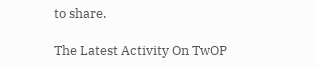to share.

The Latest Activity On TwOP